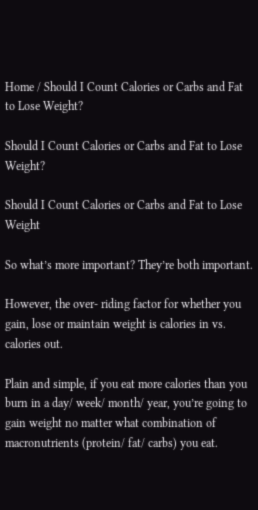Home / Should I Count Calories or Carbs and Fat to Lose Weight?

Should I Count Calories or Carbs and Fat to Lose Weight?

Should I Count Calories or Carbs and Fat to Lose Weight

So what’s more important? They’re both important.

However, the over- riding factor for whether you gain, lose or maintain weight is calories in vs. calories out.

Plain and simple, if you eat more calories than you burn in a day/ week/ month/ year, you’re going to gain weight no matter what combination of macronutrients (protein/ fat/ carbs) you eat.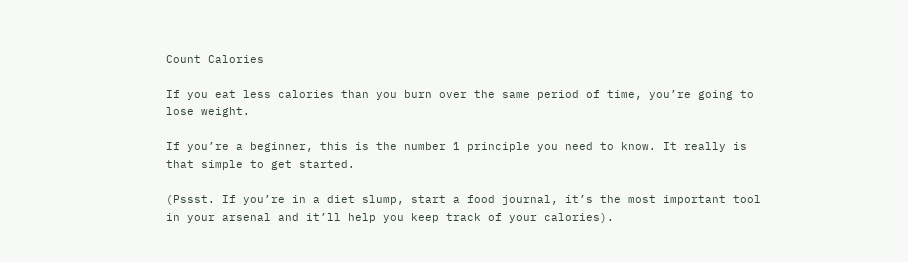Count Calories

If you eat less calories than you burn over the same period of time, you’re going to lose weight.

If you’re a beginner, this is the number 1 principle you need to know. It really is that simple to get started.

(Pssst. If you’re in a diet slump, start a food journal, it’s the most important tool in your arsenal and it’ll help you keep track of your calories).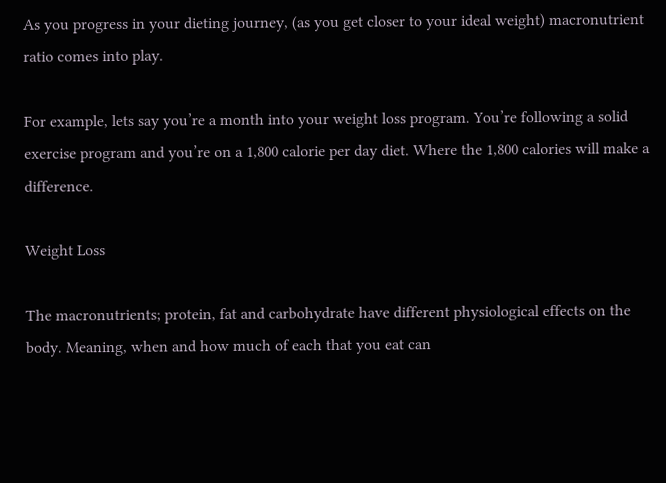As you progress in your dieting journey, (as you get closer to your ideal weight) macronutrient ratio comes into play.

For example, lets say you’re a month into your weight loss program. You’re following a solid exercise program and you’re on a 1,800 calorie per day diet. Where the 1,800 calories will make a difference.

Weight Loss

The macronutrients; protein, fat and carbohydrate have different physiological effects on the body. Meaning, when and how much of each that you eat can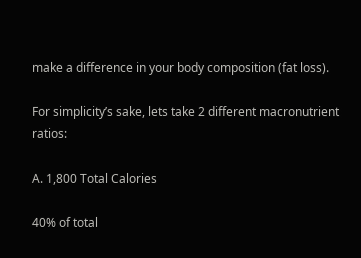make a difference in your body composition (fat loss).

For simplicity’s sake, lets take 2 different macronutrient ratios:

A. 1,800 Total Calories

40% of total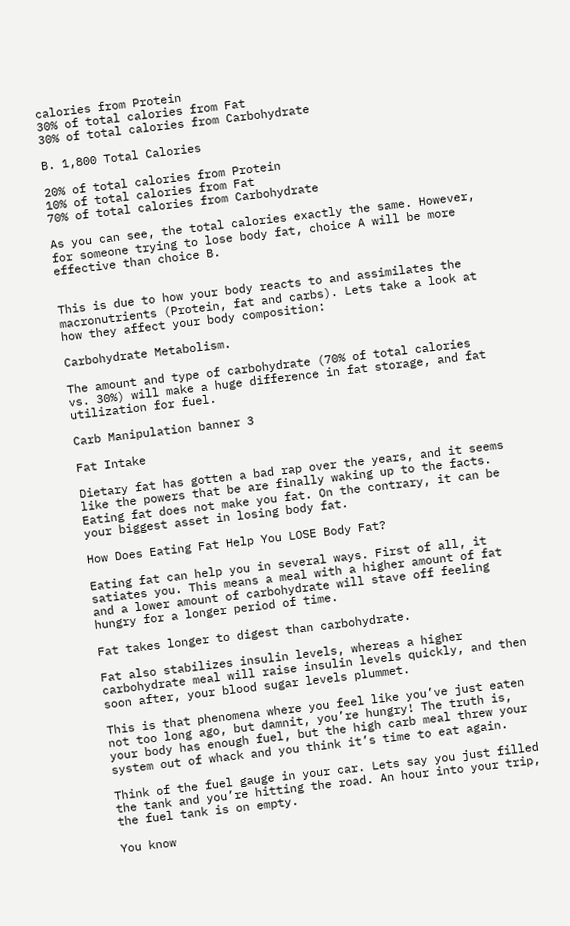calories from Protein
30% of total calories from Fat
30% of total calories from Carbohydrate

B. 1,800 Total Calories

20% of total calories from Protein
10% of total calories from Fat
70% of total calories from Carbohydrate

As you can see, the total calories exactly the same. However, for someone trying to lose body fat, choice A will be more effective than choice B.


This is due to how your body reacts to and assimilates the macronutrients (Protein, fat and carbs). Lets take a look at how they affect your body composition:

Carbohydrate Metabolism.

The amount and type of carbohydrate (70% of total calories vs. 30%) will make a huge difference in fat storage, and fat utilization for fuel.

Carb Manipulation banner 3

Fat Intake

Dietary fat has gotten a bad rap over the years, and it seems like the powers that be are finally waking up to the facts. Eating fat does not make you fat. On the contrary, it can be your biggest asset in losing body fat.

How Does Eating Fat Help You LOSE Body Fat?

Eating fat can help you in several ways. First of all, it satiates you. This means a meal with a higher amount of fat and a lower amount of carbohydrate will stave off feeling hungry for a longer period of time.

Fat takes longer to digest than carbohydrate.

Fat also stabilizes insulin levels, whereas a higher carbohydrate meal will raise insulin levels quickly, and then soon after, your blood sugar levels plummet.

This is that phenomena where you feel like you’ve just eaten not too long ago, but damnit, you’re hungry! The truth is, your body has enough fuel, but the high carb meal threw your system out of whack and you think it’s time to eat again.

Think of the fuel gauge in your car. Lets say you just filled the tank and you’re hitting the road. An hour into your trip, the fuel tank is on empty.

You know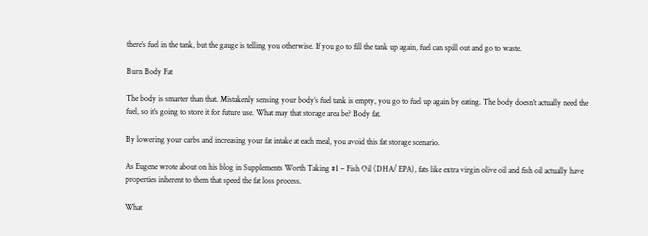there’s fuel in the tank, but the gauge is telling you otherwise. If you go to fill the tank up again, fuel can spill out and go to waste.

Burn Body Fat

The body is smarter than that. Mistakenly sensing your body’s fuel tank is empty, you go to fuel up again by eating. The body doesn’t actually need the fuel, so it’s going to store it for future use. What may that storage area be? Body fat.

By lowering your carbs and increasing your fat intake at each meal, you avoid this fat storage scenario.

As Eugene wrote about on his blog in Supplements Worth Taking #1 – Fish Oil (DHA/ EPA), fats like extra virgin olive oil and fish oil actually have properties inherent to them that speed the fat loss process.

What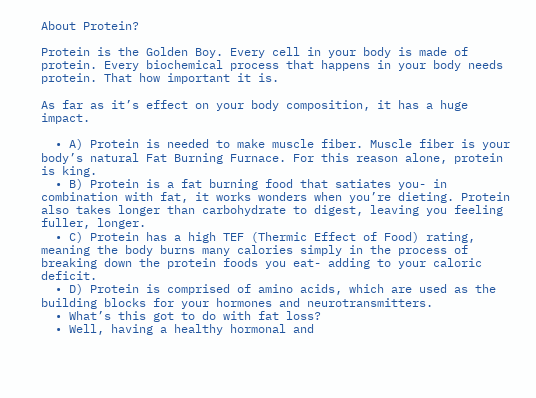About Protein?

Protein is the Golden Boy. Every cell in your body is made of protein. Every biochemical process that happens in your body needs protein. That how important it is.

As far as it’s effect on your body composition, it has a huge impact.

  • A) Protein is needed to make muscle fiber. Muscle fiber is your body’s natural Fat Burning Furnace. For this reason alone, protein is king.
  • B) Protein is a fat burning food that satiates you- in combination with fat, it works wonders when you’re dieting. Protein also takes longer than carbohydrate to digest, leaving you feeling fuller, longer.
  • C) Protein has a high TEF (Thermic Effect of Food) rating, meaning the body burns many calories simply in the process of breaking down the protein foods you eat- adding to your caloric deficit.
  • D) Protein is comprised of amino acids, which are used as the building blocks for your hormones and neurotransmitters.
  • What’s this got to do with fat loss?
  • Well, having a healthy hormonal and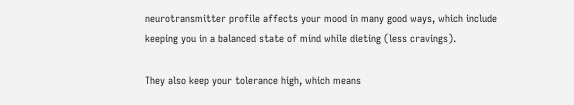neurotransmitter profile affects your mood in many good ways, which include keeping you in a balanced state of mind while dieting (less cravings).

They also keep your tolerance high, which means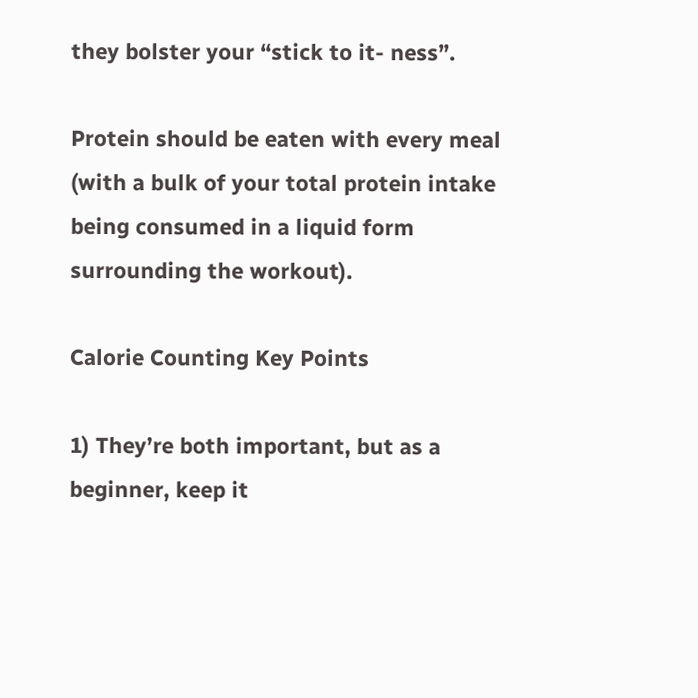they bolster your “stick to it- ness”.

Protein should be eaten with every meal (with a bulk of your total protein intake being consumed in a liquid form surrounding the workout).

Calorie Counting Key Points

1) They’re both important, but as a beginner, keep it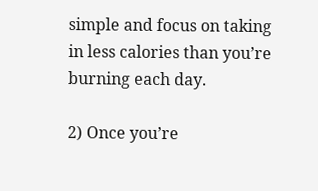simple and focus on taking in less calories than you’re burning each day.

2) Once you’re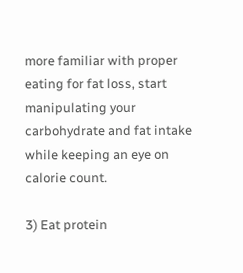more familiar with proper eating for fat loss, start manipulating your carbohydrate and fat intake while keeping an eye on calorie count.

3) Eat protein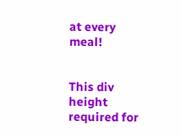at every meal!


This div height required for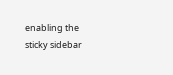enabling the sticky sidebar